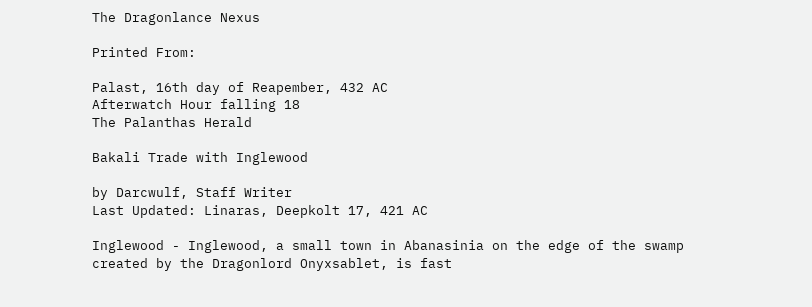The Dragonlance Nexus

Printed From:

Palast, 16th day of Reapember, 432 AC
Afterwatch Hour falling 18
The Palanthas Herald

Bakali Trade with Inglewood

by Darcwulf, Staff Writer
Last Updated: Linaras, Deepkolt 17, 421 AC

Inglewood - Inglewood, a small town in Abanasinia on the edge of the swamp created by the Dragonlord Onyxsablet, is fast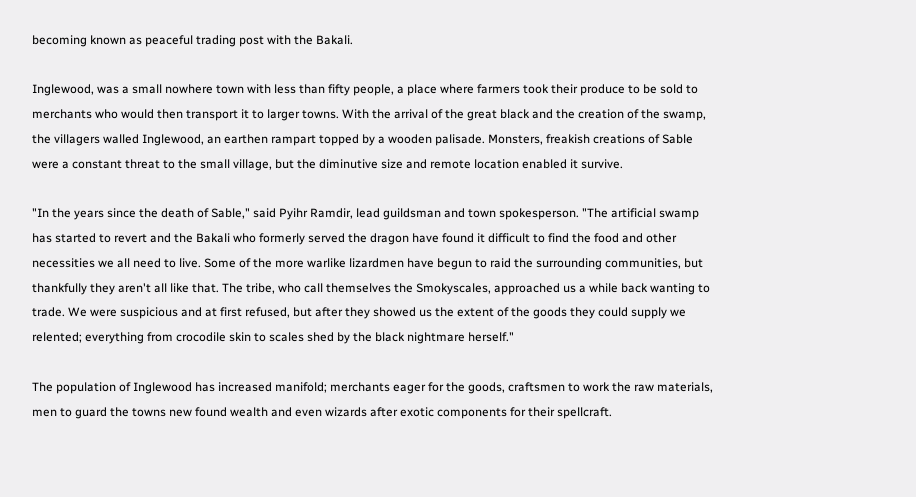becoming known as peaceful trading post with the Bakali.

Inglewood, was a small nowhere town with less than fifty people, a place where farmers took their produce to be sold to merchants who would then transport it to larger towns. With the arrival of the great black and the creation of the swamp, the villagers walled Inglewood, an earthen rampart topped by a wooden palisade. Monsters, freakish creations of Sable were a constant threat to the small village, but the diminutive size and remote location enabled it survive.

"In the years since the death of Sable," said Pyihr Ramdir, lead guildsman and town spokesperson. "The artificial swamp has started to revert and the Bakali who formerly served the dragon have found it difficult to find the food and other necessities we all need to live. Some of the more warlike lizardmen have begun to raid the surrounding communities, but thankfully they aren't all like that. The tribe, who call themselves the Smokyscales, approached us a while back wanting to trade. We were suspicious and at first refused, but after they showed us the extent of the goods they could supply we relented; everything from crocodile skin to scales shed by the black nightmare herself."

The population of Inglewood has increased manifold; merchants eager for the goods, craftsmen to work the raw materials, men to guard the towns new found wealth and even wizards after exotic components for their spellcraft.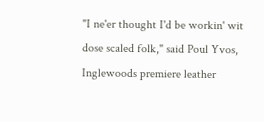"I ne'er thought I'd be workin' wit dose scaled folk," said Poul Yvos, Inglewoods premiere leather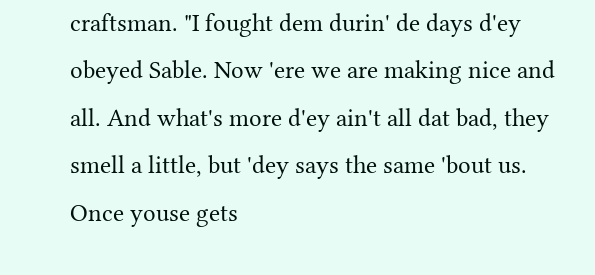craftsman. "I fought dem durin' de days d'ey obeyed Sable. Now 'ere we are making nice and all. And what's more d'ey ain't all dat bad, they smell a little, but 'dey says the same 'bout us. Once youse gets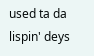used ta da lispin' deys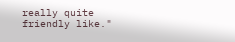really quite friendly like."